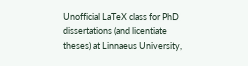Unofficial LaTeX class for PhD dissertations (and licentiate theses) at Linnaeus University,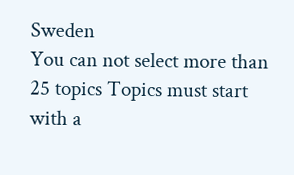Sweden
You can not select more than 25 topics Topics must start with a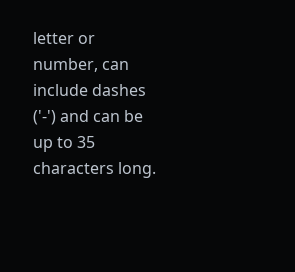letter or number, can include dashes ('-') and can be up to 35 characters long.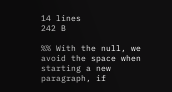14 lines
242 B

%% With the null, we avoid the space when starting a new paragraph, if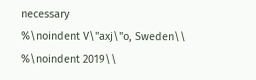necessary
%\noindent V\"axj\"o, Sweden\\
%\noindent 2019\\